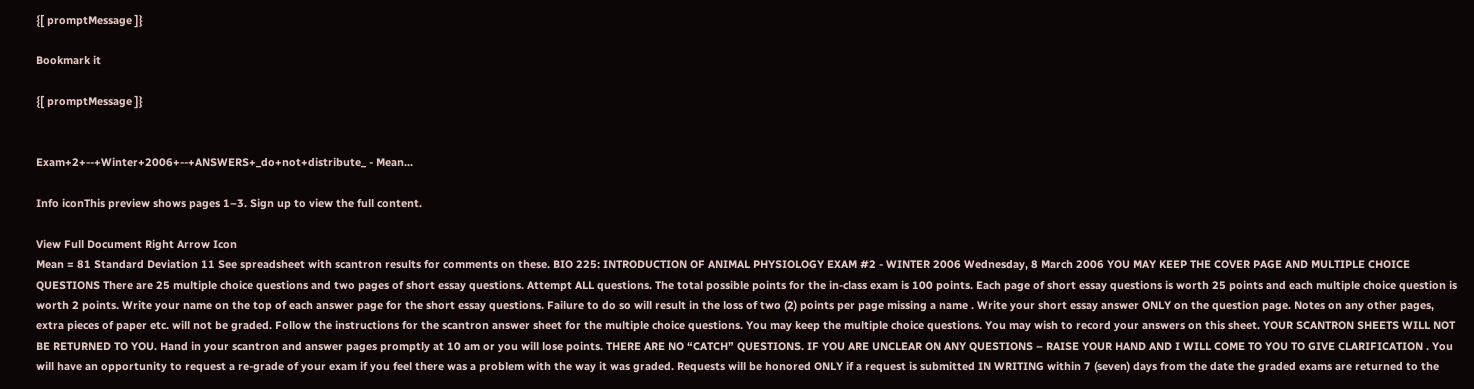{[ promptMessage ]}

Bookmark it

{[ promptMessage ]}


Exam+2+--+Winter+2006+--+ANSWERS+_do+not+distribute_ - Mean...

Info iconThis preview shows pages 1–3. Sign up to view the full content.

View Full Document Right Arrow Icon
Mean = 81 Standard Deviation 11 See spreadsheet with scantron results for comments on these. BIO 225: INTRODUCTION OF ANIMAL PHYSIOLOGY EXAM #2 - WINTER 2006 Wednesday, 8 March 2006 YOU MAY KEEP THE COVER PAGE AND MULTIPLE CHOICE QUESTIONS There are 25 multiple choice questions and two pages of short essay questions. Attempt ALL questions. The total possible points for the in-class exam is 100 points. Each page of short essay questions is worth 25 points and each multiple choice question is worth 2 points. Write your name on the top of each answer page for the short essay questions. Failure to do so will result in the loss of two (2) points per page missing a name . Write your short essay answer ONLY on the question page. Notes on any other pages, extra pieces of paper etc. will not be graded. Follow the instructions for the scantron answer sheet for the multiple choice questions. You may keep the multiple choice questions. You may wish to record your answers on this sheet. YOUR SCANTRON SHEETS WILL NOT BE RETURNED TO YOU. Hand in your scantron and answer pages promptly at 10 am or you will lose points. THERE ARE NO “CATCH” QUESTIONS. IF YOU ARE UNCLEAR ON ANY QUESTIONS – RAISE YOUR HAND AND I WILL COME TO YOU TO GIVE CLARIFICATION . You will have an opportunity to request a re-grade of your exam if you feel there was a problem with the way it was graded. Requests will be honored ONLY if a request is submitted IN WRITING within 7 (seven) days from the date the graded exams are returned to the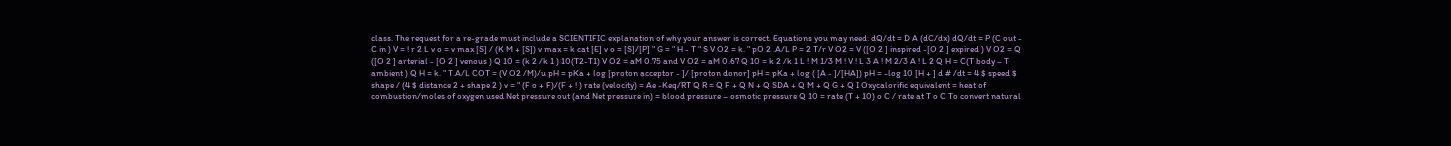class. The request for a re-grade must include a SCIENTIFIC explanation of why your answer is correct. Equations you may need: dQ/dt = D A (dC/dx) dQ/dt = P (C out - C in ) V = ! r 2 L v o = v max [S] / (K M + [S]) v max = k cat [E] v o = [S]/[P] " G = " H - T " S V O2 = k. " pO 2 .A/L P = 2 T/r V O2 = V ([O 2 ] inspired -[O 2 ] expired ) V O2 = Q ([O 2 ] arterial - [O 2 ] venous ) Q 10 = (k 2 /k 1 ) 10(T2-T1) V O2 = aM 0.75 and V O2 = aM 0.67 Q 10 = k 2 /k 1 L ! M 1/3 M ! V ! L 3 A ! M 2/3 A ! L 2 Q H = C(T body – T ambient ) Q H = k. " T.A/L COT = (V O2 /M)/u pH = pKa + log [proton acceptor - ]/ [proton donor] pH = pKa + log ( [A - ]/[HA]) pH = -log 10 [H + ] d # /dt = 4 $ speed $ shape / (4 $ distance 2 + shape 2 ) v = " (F o + F)/(F + ! ) rate (velocity) = Ae -Keq/RT Q R = Q F + Q N + Q SDA + Q M + Q G + Q I Oxycalorific equivalent = heat of combustion/moles of oxygen used Net pressure out (and Net pressure in) = blood pressure – osmotic pressure Q 10 = rate (T + 10) o C / rate at T o C To convert natural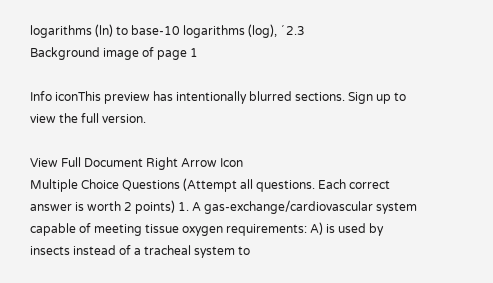logarithms (ln) to base-10 logarithms (log), ´ 2.3
Background image of page 1

Info iconThis preview has intentionally blurred sections. Sign up to view the full version.

View Full Document Right Arrow Icon
Multiple Choice Questions (Attempt all questions. Each correct answer is worth 2 points) 1. A gas-exchange/cardiovascular system capable of meeting tissue oxygen requirements: A) is used by insects instead of a tracheal system to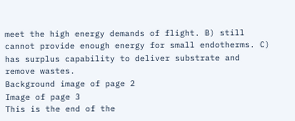meet the high energy demands of flight. B) still cannot provide enough energy for small endotherms. C) has surplus capability to deliver substrate and remove wastes.
Background image of page 2
Image of page 3
This is the end of the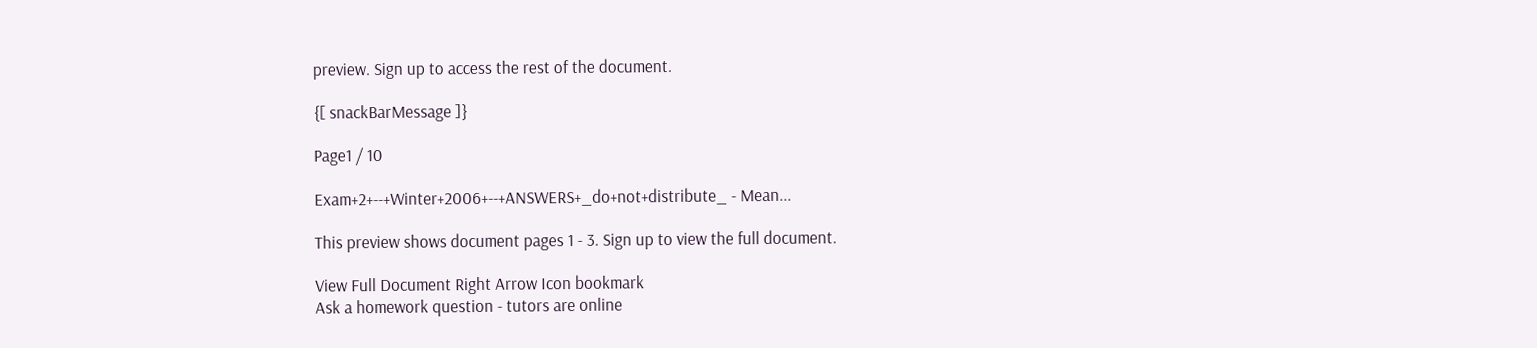preview. Sign up to access the rest of the document.

{[ snackBarMessage ]}

Page1 / 10

Exam+2+--+Winter+2006+--+ANSWERS+_do+not+distribute_ - Mean...

This preview shows document pages 1 - 3. Sign up to view the full document.

View Full Document Right Arrow Icon bookmark
Ask a homework question - tutors are online